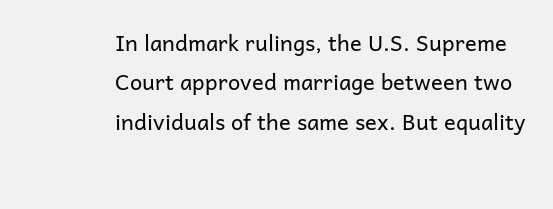In landmark rulings, the U.S. Supreme Court approved marriage between two individuals of the same sex. But equality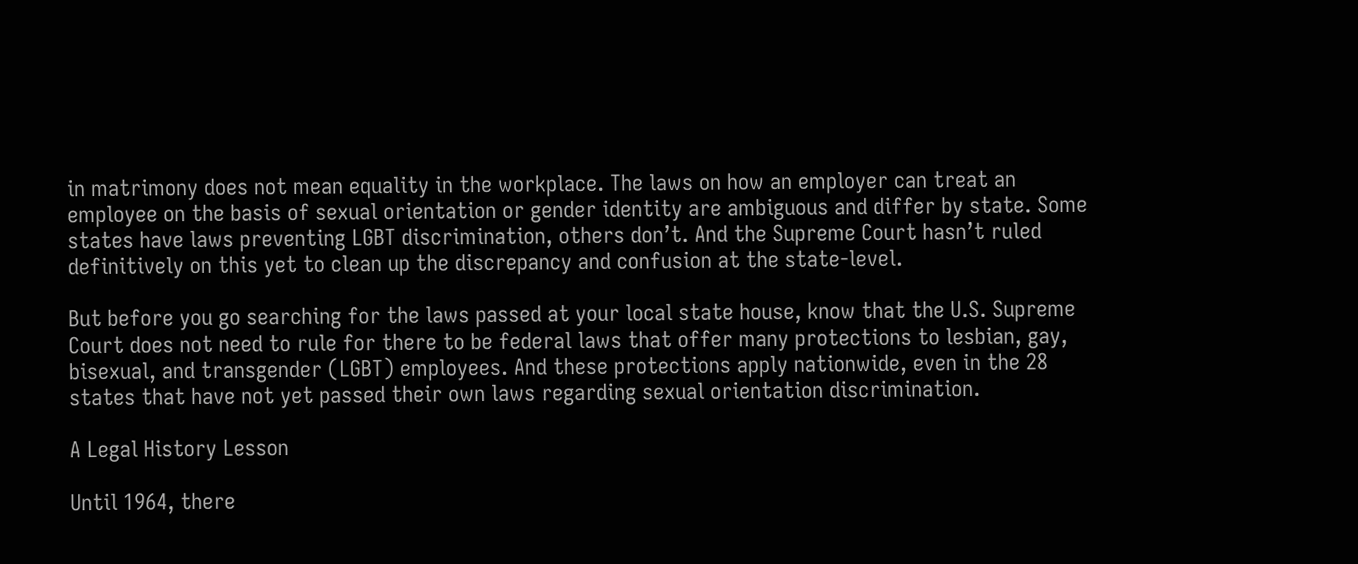in matrimony does not mean equality in the workplace. The laws on how an employer can treat an employee on the basis of sexual orientation or gender identity are ambiguous and differ by state. Some states have laws preventing LGBT discrimination, others don’t. And the Supreme Court hasn’t ruled definitively on this yet to clean up the discrepancy and confusion at the state-level.

But before you go searching for the laws passed at your local state house, know that the U.S. Supreme Court does not need to rule for there to be federal laws that offer many protections to lesbian, gay, bisexual, and transgender (LGBT) employees. And these protections apply nationwide, even in the 28 states that have not yet passed their own laws regarding sexual orientation discrimination.

A Legal History Lesson

Until 1964, there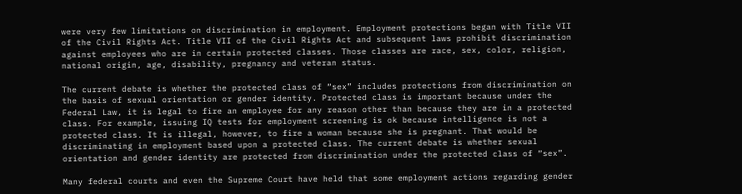were very few limitations on discrimination in employment. Employment protections began with Title VII of the Civil Rights Act. Title VII of the Civil Rights Act and subsequent laws prohibit discrimination against employees who are in certain protected classes. Those classes are race, sex, color, religion, national origin, age, disability, pregnancy and veteran status.

The current debate is whether the protected class of “sex” includes protections from discrimination on the basis of sexual orientation or gender identity. Protected class is important because under the Federal Law, it is legal to fire an employee for any reason other than because they are in a protected class. For example, issuing IQ tests for employment screening is ok because intelligence is not a protected class. It is illegal, however, to fire a woman because she is pregnant. That would be discriminating in employment based upon a protected class. The current debate is whether sexual orientation and gender identity are protected from discrimination under the protected class of “sex”.

Many federal courts and even the Supreme Court have held that some employment actions regarding gender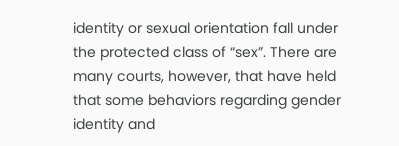identity or sexual orientation fall under the protected class of “sex”. There are many courts, however, that have held that some behaviors regarding gender identity and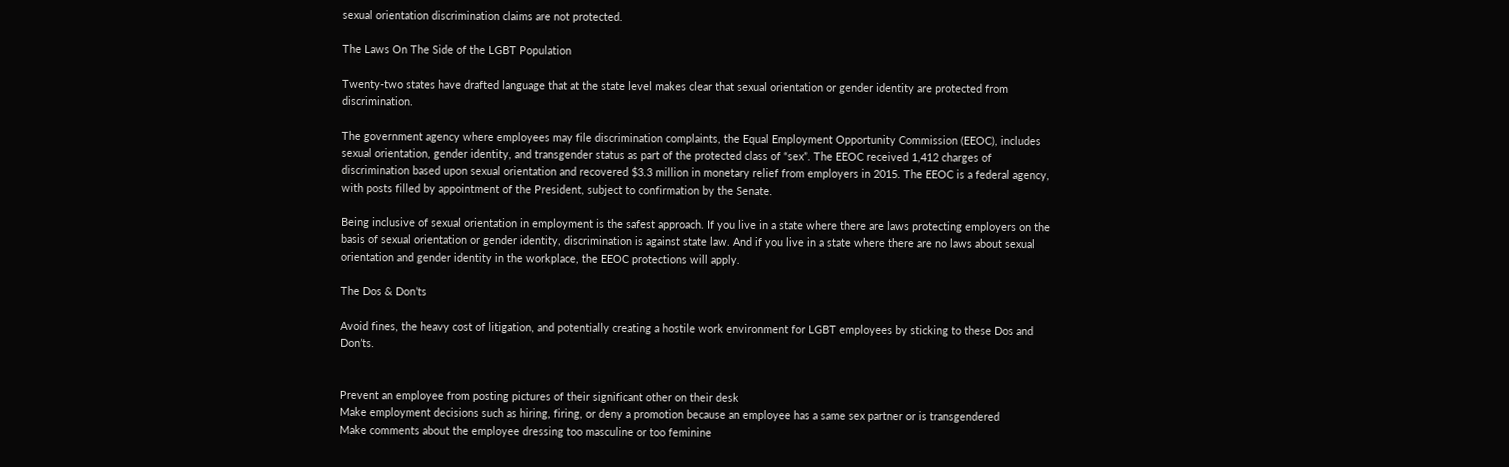sexual orientation discrimination claims are not protected.

The Laws On The Side of the LGBT Population

Twenty-two states have drafted language that at the state level makes clear that sexual orientation or gender identity are protected from discrimination.

The government agency where employees may file discrimination complaints, the Equal Employment Opportunity Commission (EEOC), includes sexual orientation, gender identity, and transgender status as part of the protected class of “sex”. The EEOC received 1,412 charges of discrimination based upon sexual orientation and recovered $3.3 million in monetary relief from employers in 2015. The EEOC is a federal agency, with posts filled by appointment of the President, subject to confirmation by the Senate.

Being inclusive of sexual orientation in employment is the safest approach. If you live in a state where there are laws protecting employers on the basis of sexual orientation or gender identity, discrimination is against state law. And if you live in a state where there are no laws about sexual orientation and gender identity in the workplace, the EEOC protections will apply.

The Dos & Don’ts

Avoid fines, the heavy cost of litigation, and potentially creating a hostile work environment for LGBT employees by sticking to these Dos and Don’ts.


Prevent an employee from posting pictures of their significant other on their desk
Make employment decisions such as hiring, firing, or deny a promotion because an employee has a same sex partner or is transgendered
Make comments about the employee dressing too masculine or too feminine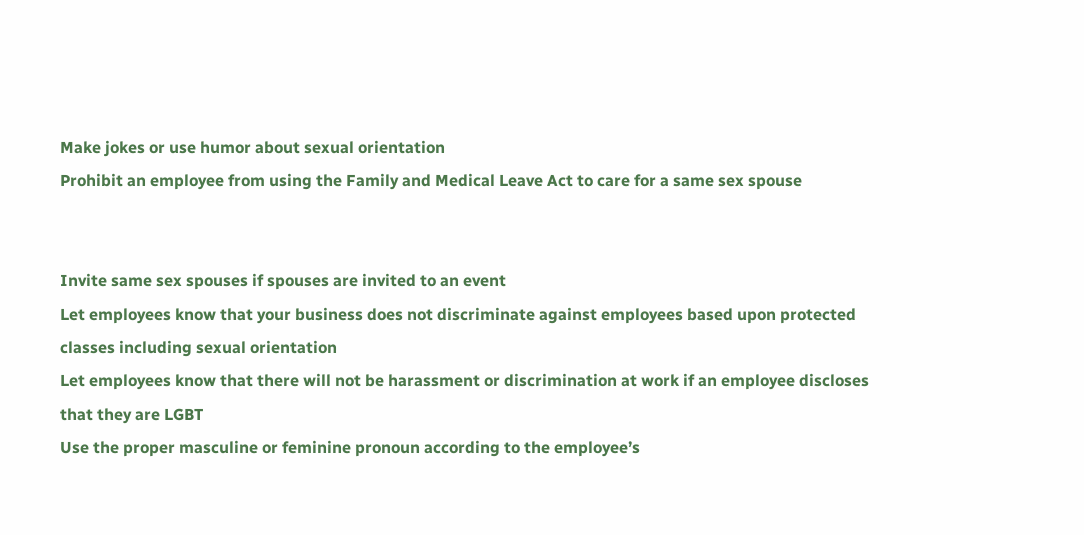Make jokes or use humor about sexual orientation
Prohibit an employee from using the Family and Medical Leave Act to care for a same sex spouse


Invite same sex spouses if spouses are invited to an event
Let employees know that your business does not discriminate against employees based upon protected classes including sexual orientation
Let employees know that there will not be harassment or discrimination at work if an employee discloses that they are LGBT
Use the proper masculine or feminine pronoun according to the employee’s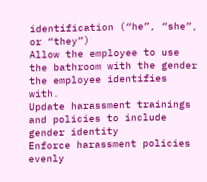identification (“he”, “she”, or “they”)
Allow the employee to use the bathroom with the gender the employee identifies with.
Update harassment trainings and policies to include gender identity
Enforce harassment policies evenly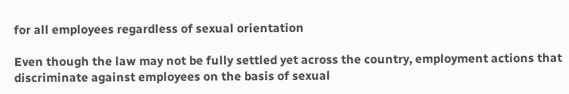for all employees regardless of sexual orientation

Even though the law may not be fully settled yet across the country, employment actions that discriminate against employees on the basis of sexual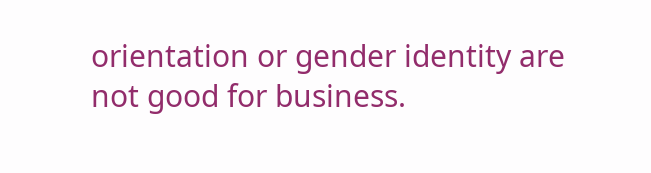orientation or gender identity are not good for business.